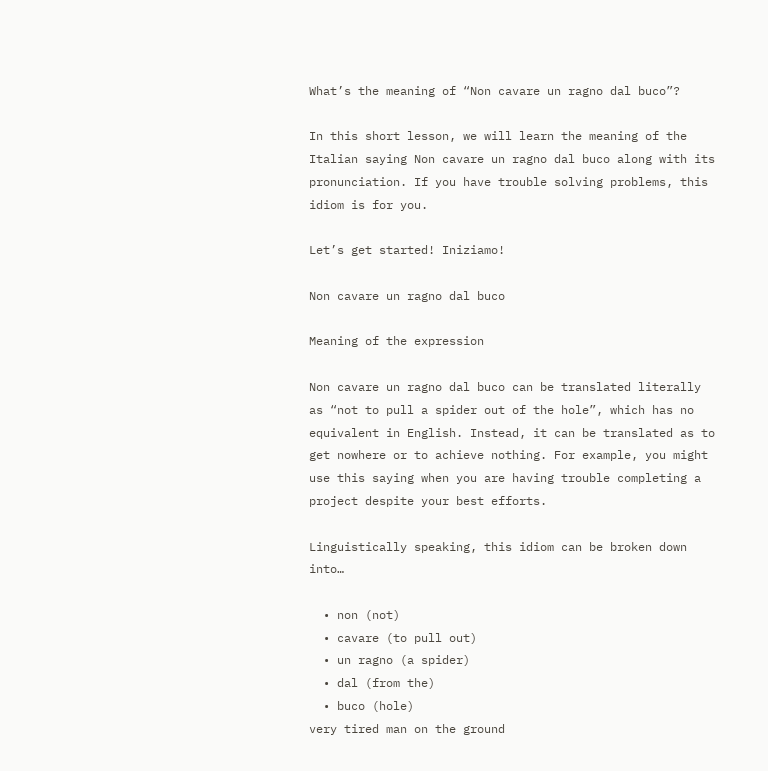What’s the meaning of “Non cavare un ragno dal buco”?

In this short lesson, we will learn the meaning of the Italian saying Non cavare un ragno dal buco along with its pronunciation. If you have trouble solving problems, this idiom is for you.

Let’s get started! Iniziamo!

Non cavare un ragno dal buco

Meaning of the expression

Non cavare un ragno dal buco can be translated literally as “not to pull a spider out of the hole”, which has no equivalent in English. Instead, it can be translated as to get nowhere or to achieve nothing. For example, you might use this saying when you are having trouble completing a project despite your best efforts.

Linguistically speaking, this idiom can be broken down into…

  • non (not)
  • cavare (to pull out)
  • un ragno (a spider)
  • dal (from the)
  • buco (hole)
very tired man on the ground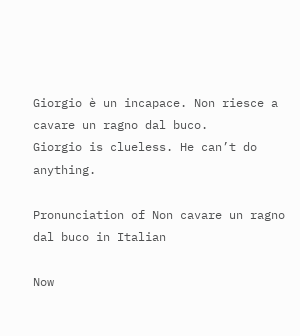Giorgio è un incapace. Non riesce a cavare un ragno dal buco.
Giorgio is clueless. He can’t do anything.

Pronunciation of Non cavare un ragno dal buco in Italian

Now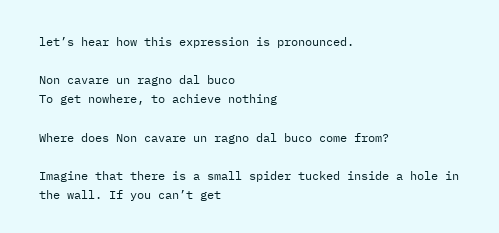let’s hear how this expression is pronounced.

Non cavare un ragno dal buco
To get nowhere, to achieve nothing

Where does Non cavare un ragno dal buco come from?

Imagine that there is a small spider tucked inside a hole in the wall. If you can’t get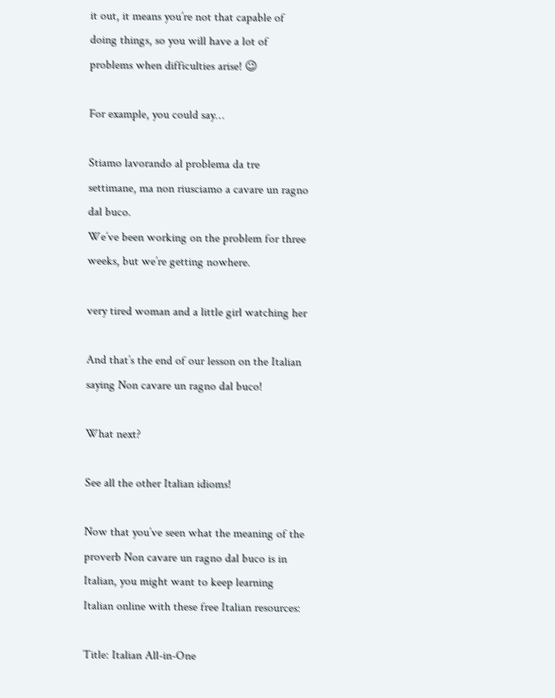it out, it means you’re not that capable of doing things, so you will have a lot of problems when difficulties arise! 😉

For example, you could say…

Stiamo lavorando al problema da tre settimane, ma non riusciamo a cavare un ragno dal buco.
We’ve been working on the problem for three weeks, but we’re getting nowhere.

very tired woman and a little girl watching her

And that’s the end of our lesson on the Italian saying Non cavare un ragno dal buco!

What next?

See all the other Italian idioms!

Now that you’ve seen what the meaning of the proverb Non cavare un ragno dal buco is in Italian, you might want to keep learning Italian online with these free Italian resources:

Title: Italian All-in-One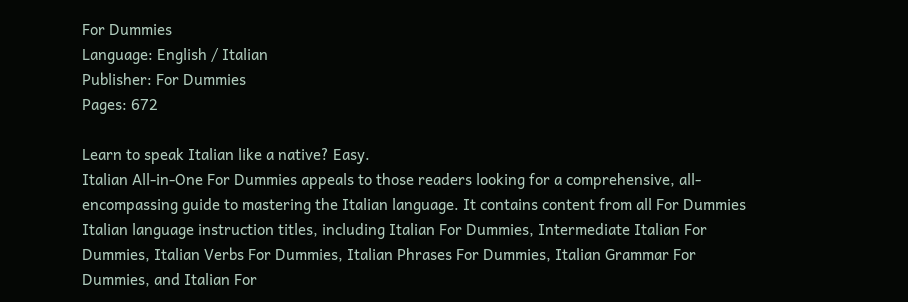For Dummies
Language: English / Italian
Publisher: For Dummies
Pages: 672

Learn to speak Italian like a native? Easy.
Italian All-in-One For Dummies appeals to those readers looking for a comprehensive, all-encompassing guide to mastering the Italian language. It contains content from all For Dummies Italian language instruction titles, including Italian For Dummies, Intermediate Italian For Dummies, Italian Verbs For Dummies, Italian Phrases For Dummies, Italian Grammar For Dummies, and Italian For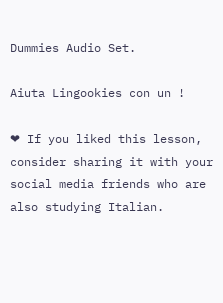Dummies Audio Set.

Aiuta Lingookies con un !

❤ If you liked this lesson, consider sharing it with your social media friends who are also studying Italian.